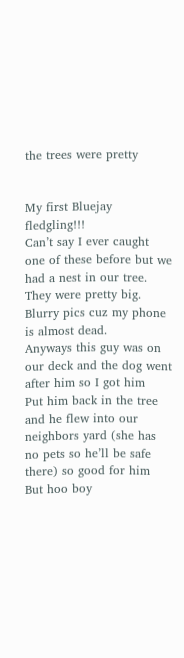the trees were pretty


My first Bluejay fledgling!!!
Can’t say I ever caught one of these before but we had a nest in our tree. They were pretty big. Blurry pics cuz my phone is almost dead.
Anyways this guy was on our deck and the dog went after him so I got him
Put him back in the tree and he flew into our neighbors yard (she has no pets so he’ll be safe there) so good for him
But hoo boy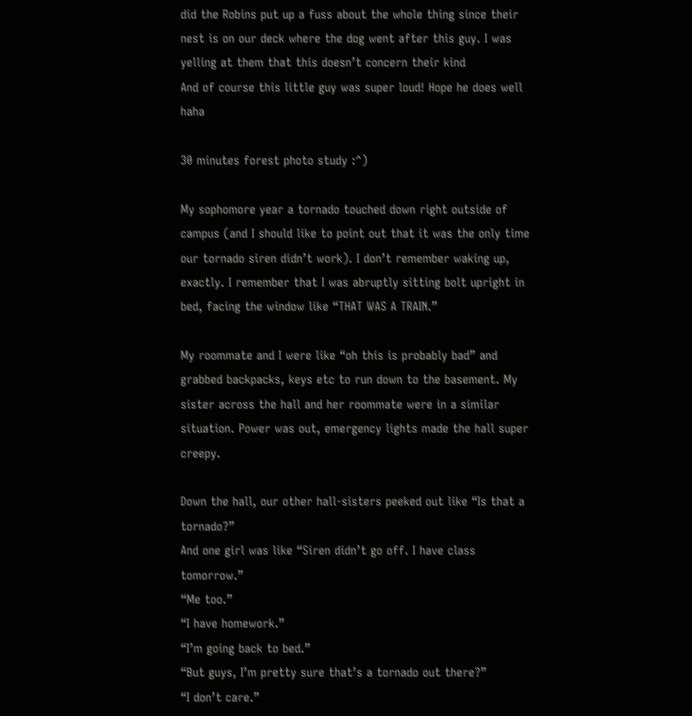did the Robins put up a fuss about the whole thing since their nest is on our deck where the dog went after this guy. I was yelling at them that this doesn’t concern their kind
And of course this little guy was super loud! Hope he does well haha

30 minutes forest photo study :^)

My sophomore year a tornado touched down right outside of campus (and I should like to point out that it was the only time our tornado siren didn’t work). I don’t remember waking up, exactly. I remember that I was abruptly sitting bolt upright in bed, facing the window like “THAT WAS A TRAIN.”

My roommate and I were like “oh this is probably bad” and grabbed backpacks, keys etc to run down to the basement. My sister across the hall and her roommate were in a similar situation. Power was out, emergency lights made the hall super creepy.

Down the hall, our other hall-sisters peeked out like “Is that a tornado?”
And one girl was like “Siren didn’t go off. I have class tomorrow.”
“Me too.”
“I have homework.”
“I’m going back to bed.”
“But guys, I’m pretty sure that’s a tornado out there?”
“I don’t care.”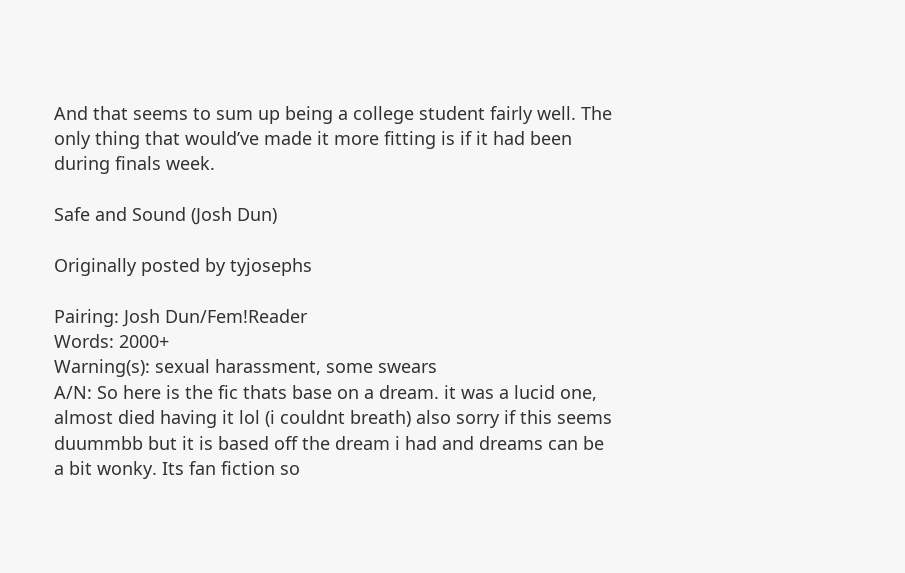And that seems to sum up being a college student fairly well. The only thing that would’ve made it more fitting is if it had been during finals week.

Safe and Sound (Josh Dun)

Originally posted by tyjosephs

Pairing: Josh Dun/Fem!Reader
Words: 2000+
Warning(s): sexual harassment, some swears
A/N: So here is the fic thats base on a dream. it was a lucid one, almost died having it lol (i couldnt breath) also sorry if this seems duummbb but it is based off the dream i had and dreams can be a bit wonky. Its fan fiction so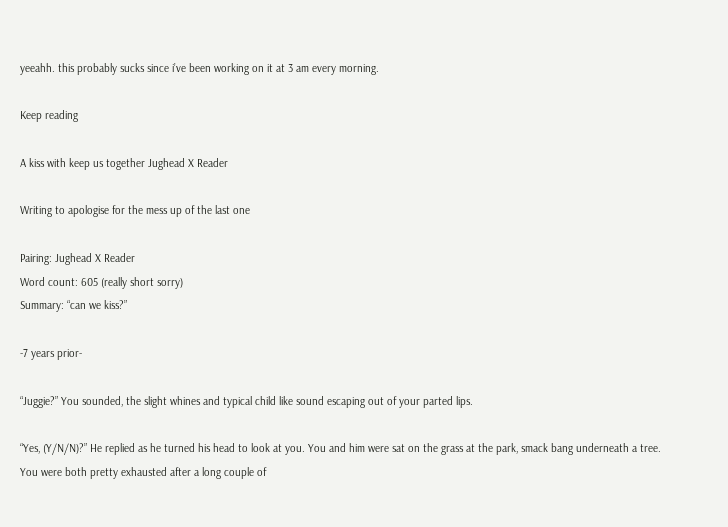yeeahh. this probably sucks since i’ve been working on it at 3 am every morning.

Keep reading

A kiss with keep us together Jughead X Reader

Writing to apologise for the mess up of the last one

Pairing: Jughead X Reader
Word count: 605 (really short sorry)
Summary: “can we kiss?”

-7 years prior-

“Juggie?” You sounded, the slight whines and typical child like sound escaping out of your parted lips.

“Yes, (Y/N/N)?” He replied as he turned his head to look at you. You and him were sat on the grass at the park, smack bang underneath a tree. You were both pretty exhausted after a long couple of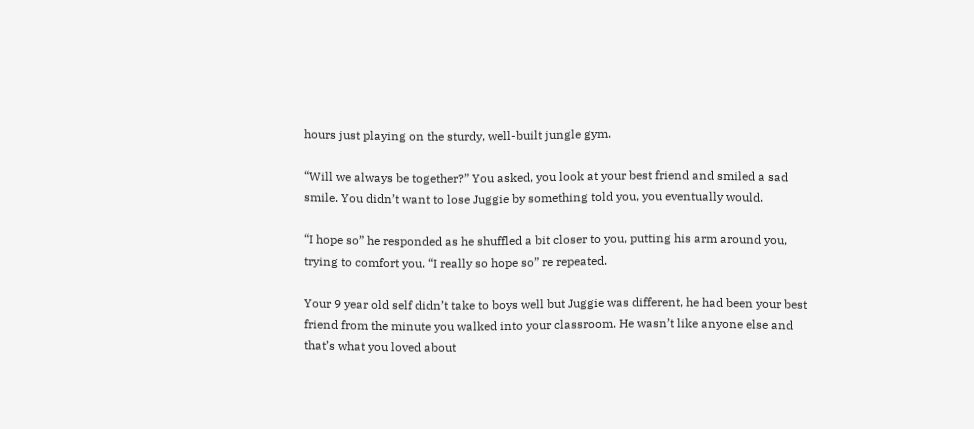hours just playing on the sturdy, well-built jungle gym.

“Will we always be together?” You asked, you look at your best friend and smiled a sad smile. You didn’t want to lose Juggie by something told you, you eventually would.

“I hope so” he responded as he shuffled a bit closer to you, putting his arm around you, trying to comfort you. “I really so hope so” re repeated.

Your 9 year old self didn’t take to boys well but Juggie was different, he had been your best friend from the minute you walked into your classroom. He wasn’t like anyone else and that’s what you loved about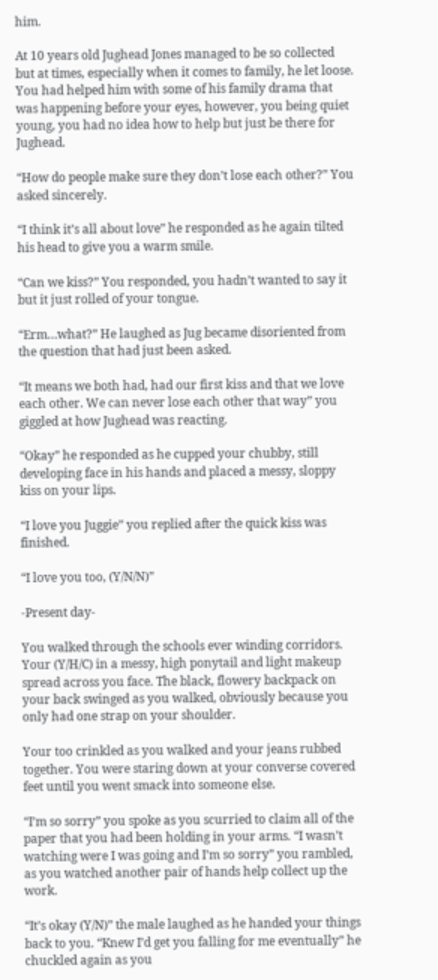him.

At 10 years old Jughead Jones managed to be so collected but at times, especially when it comes to family, he let loose. You had helped him with some of his family drama that was happening before your eyes, however, you being quiet young, you had no idea how to help but just be there for Jughead.

“How do people make sure they don’t lose each other?” You asked sincerely.

“I think it’s all about love” he responded as he again tilted his head to give you a warm smile.

“Can we kiss?” You responded, you hadn’t wanted to say it but it just rolled of your tongue.

“Erm…what?” He laughed as Jug became disoriented from the question that had just been asked.

“It means we both had, had our first kiss and that we love each other. We can never lose each other that way” you giggled at how Jughead was reacting.

“Okay” he responded as he cupped your chubby, still developing face in his hands and placed a messy, sloppy kiss on your lips.

“I love you Juggie” you replied after the quick kiss was finished.

“I love you too, (Y/N/N)”

-Present day-

You walked through the schools ever winding corridors. Your (Y/H/C) in a messy, high ponytail and light makeup spread across you face. The black, flowery backpack on your back swinged as you walked, obviously because you only had one strap on your shoulder.

Your too crinkled as you walked and your jeans rubbed together. You were staring down at your converse covered feet until you went smack into someone else.

“I’m so sorry” you spoke as you scurried to claim all of the paper that you had been holding in your arms. “I wasn’t watching were I was going and I’m so sorry” you rambled, as you watched another pair of hands help collect up the work.

“It’s okay (Y/N)” the male laughed as he handed your things back to you. “Knew I’d get you falling for me eventually” he chuckled again as you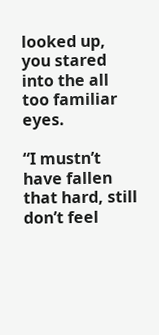looked up, you stared into the all too familiar eyes.

“I mustn’t have fallen that hard, still don’t feel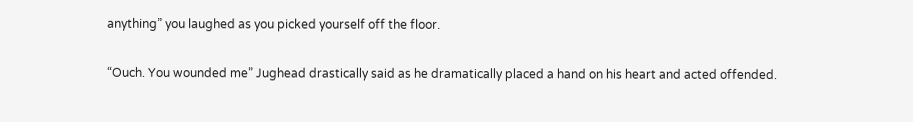anything” you laughed as you picked yourself off the floor.

“Ouch. You wounded me” Jughead drastically said as he dramatically placed a hand on his heart and acted offended.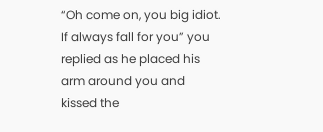“Oh come on, you big idiot. If always fall for you” you replied as he placed his arm around you and kissed the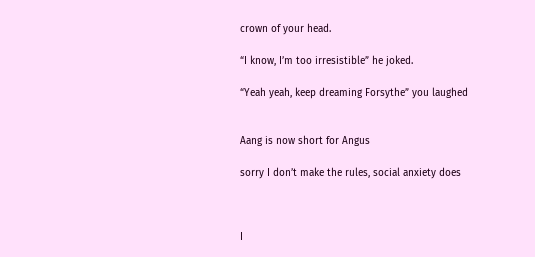crown of your head.

“I know, I’m too irresistible” he joked.

“Yeah yeah, keep dreaming Forsythe” you laughed


Aang is now short for Angus

sorry I don’t make the rules, social anxiety does



I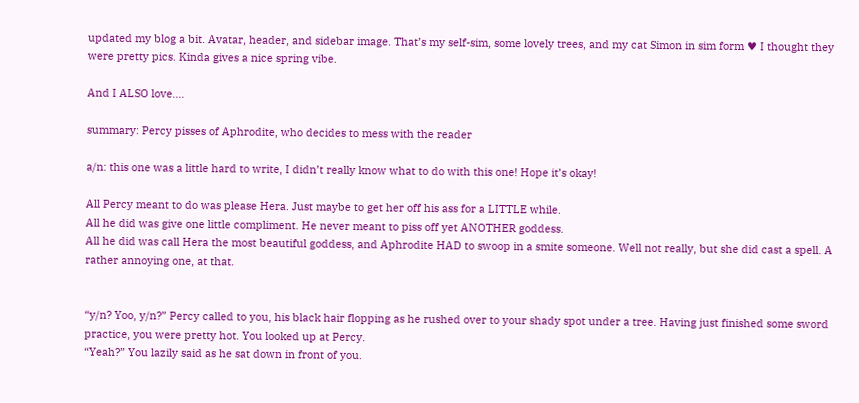updated my blog a bit. Avatar, header, and sidebar image. That’s my self-sim, some lovely trees, and my cat Simon in sim form ♥ I thought they were pretty pics. Kinda gives a nice spring vibe.

And I ALSO love....

summary: Percy pisses of Aphrodite, who decides to mess with the reader

a/n: this one was a little hard to write, I didn’t really know what to do with this one! Hope it’s okay!

All Percy meant to do was please Hera. Just maybe to get her off his ass for a LITTLE while.
All he did was give one little compliment. He never meant to piss off yet ANOTHER goddess.
All he did was call Hera the most beautiful goddess, and Aphrodite HAD to swoop in a smite someone. Well not really, but she did cast a spell. A rather annoying one, at that.


“y/n? Yoo, y/n?” Percy called to you, his black hair flopping as he rushed over to your shady spot under a tree. Having just finished some sword practice, you were pretty hot. You looked up at Percy.
“Yeah?” You lazily said as he sat down in front of you.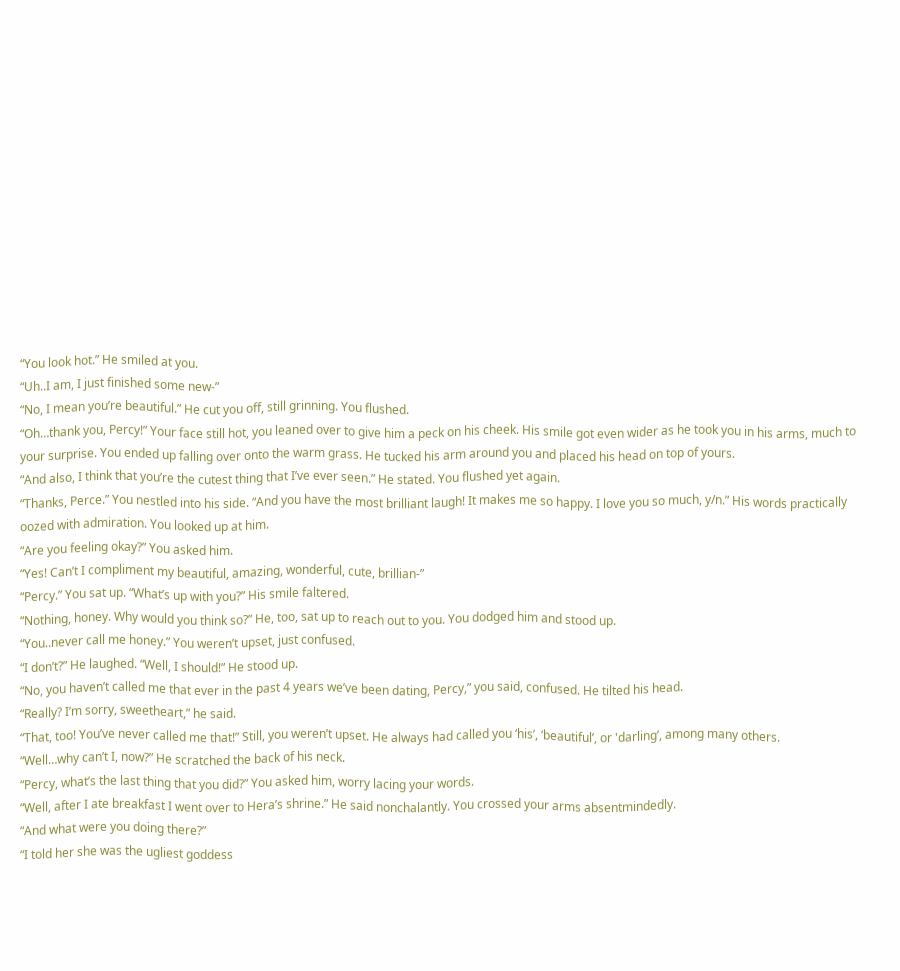“You look hot.” He smiled at you.
“Uh..I am, I just finished some new-”
“No, I mean you’re beautiful.” He cut you off, still grinning. You flushed.
“Oh…thank you, Percy!” Your face still hot, you leaned over to give him a peck on his cheek. His smile got even wider as he took you in his arms, much to your surprise. You ended up falling over onto the warm grass. He tucked his arm around you and placed his head on top of yours.
“And also, I think that you’re the cutest thing that I’ve ever seen.” He stated. You flushed yet again.
“Thanks, Perce.” You nestled into his side. “And you have the most brilliant laugh! It makes me so happy. I love you so much, y/n.” His words practically oozed with admiration. You looked up at him.
“Are you feeling okay?” You asked him.
“Yes! Can’t I compliment my beautiful, amazing, wonderful, cute, brillian-”
“Percy.” You sat up. “What’s up with you?” His smile faltered.
“Nothing, honey. Why would you think so?” He, too, sat up to reach out to you. You dodged him and stood up.
“You..never call me honey.” You weren’t upset, just confused.
“I don’t?” He laughed. “Well, I should!” He stood up.
“No, you haven’t called me that ever in the past 4 years we’ve been dating, Percy,” you said, confused. He tilted his head.
“Really? I’m sorry, sweetheart,” he said.
“That, too! You’ve never called me that!” Still, you weren’t upset. He always had called you ‘his’, ‘beautiful’, or 'darling’, among many others.
“Well…why can’t I, now?” He scratched the back of his neck.
“Percy, what’s the last thing that you did?” You asked him, worry lacing your words.
“Well, after I ate breakfast I went over to Hera’s shrine.” He said nonchalantly. You crossed your arms absentmindedly.
“And what were you doing there?”
“I told her she was the ugliest goddess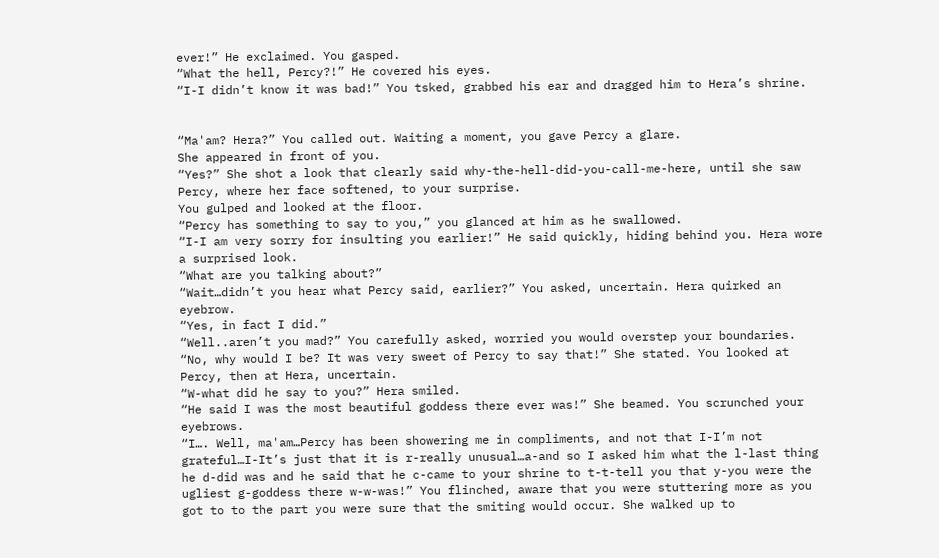ever!” He exclaimed. You gasped.
“What the hell, Percy?!” He covered his eyes.
“I-I didn’t know it was bad!” You tsked, grabbed his ear and dragged him to Hera’s shrine.


“Ma'am? Hera?” You called out. Waiting a moment, you gave Percy a glare.
She appeared in front of you.
“Yes?” She shot a look that clearly said why-the-hell-did-you-call-me-here, until she saw Percy, where her face softened, to your surprise.
You gulped and looked at the floor.
“Percy has something to say to you,” you glanced at him as he swallowed.
“I-I am very sorry for insulting you earlier!” He said quickly, hiding behind you. Hera wore a surprised look.
“What are you talking about?”
“Wait…didn’t you hear what Percy said, earlier?” You asked, uncertain. Hera quirked an eyebrow.
“Yes, in fact I did.”
“Well..aren’t you mad?” You carefully asked, worried you would overstep your boundaries.
“No, why would I be? It was very sweet of Percy to say that!” She stated. You looked at Percy, then at Hera, uncertain.
“W-what did he say to you?” Hera smiled.
“He said I was the most beautiful goddess there ever was!” She beamed. You scrunched your eyebrows.
“I…. Well, ma'am…Percy has been showering me in compliments, and not that I-I’m not grateful…I-It’s just that it is r-really unusual…a-and so I asked him what the l-last thing he d-did was and he said that he c-came to your shrine to t-t-tell you that y-you were the ugliest g-goddess there w-w-was!” You flinched, aware that you were stuttering more as you got to to the part you were sure that the smiting would occur. She walked up to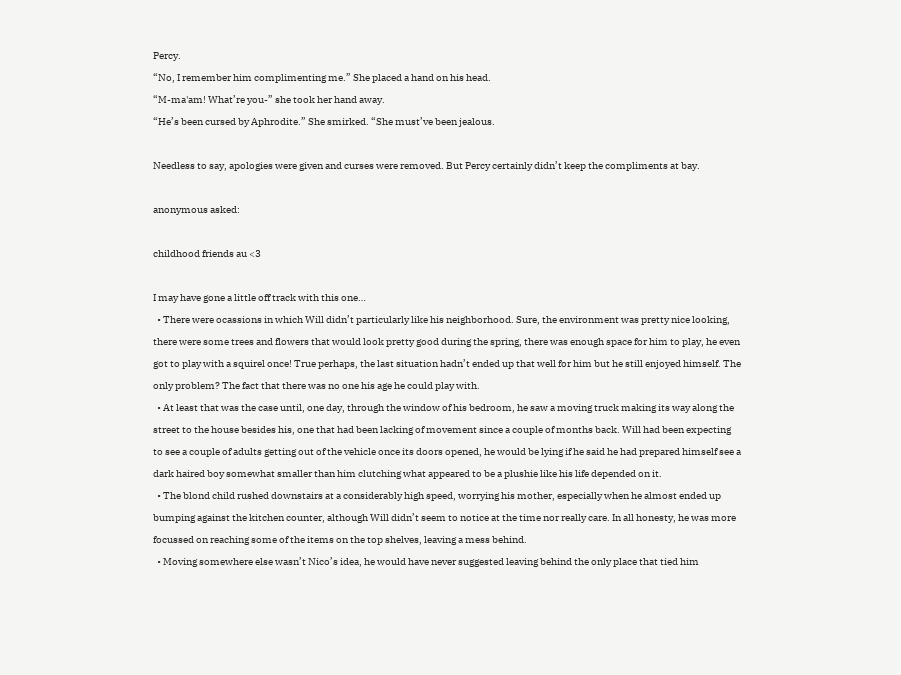Percy.
“No, I remember him complimenting me.” She placed a hand on his head.
“M-ma'am! What’re you-” she took her hand away.
“He’s been cursed by Aphrodite.” She smirked. “She must’ve been jealous.

Needless to say, apologies were given and curses were removed. But Percy certainly didn’t keep the compliments at bay.

anonymous asked:

childhood friends au <3

I may have gone a little off track with this one…
  • There were ocassions in which Will didn’t particularly like his neighborhood. Sure, the environment was pretty nice looking, there were some trees and flowers that would look pretty good during the spring, there was enough space for him to play, he even got to play with a squirel once! True perhaps, the last situation hadn’t ended up that well for him but he still enjoyed himself. The only problem? The fact that there was no one his age he could play with.
  • At least that was the case until, one day, through the window of his bedroom, he saw a moving truck making its way along the street to the house besides his, one that had been lacking of movement since a couple of months back. Will had been expecting to see a couple of adults getting out of the vehicle once its doors opened, he would be lying if he said he had prepared himself see a dark haired boy somewhat smaller than him clutching what appeared to be a plushie like his life depended on it.
  • The blond child rushed downstairs at a considerably high speed, worrying his mother, especially when he almost ended up bumping against the kitchen counter, although Will didn’t seem to notice at the time nor really care. In all honesty, he was more focussed on reaching some of the items on the top shelves, leaving a mess behind.
  • Moving somewhere else wasn’t Nico’s idea, he would have never suggested leaving behind the only place that tied him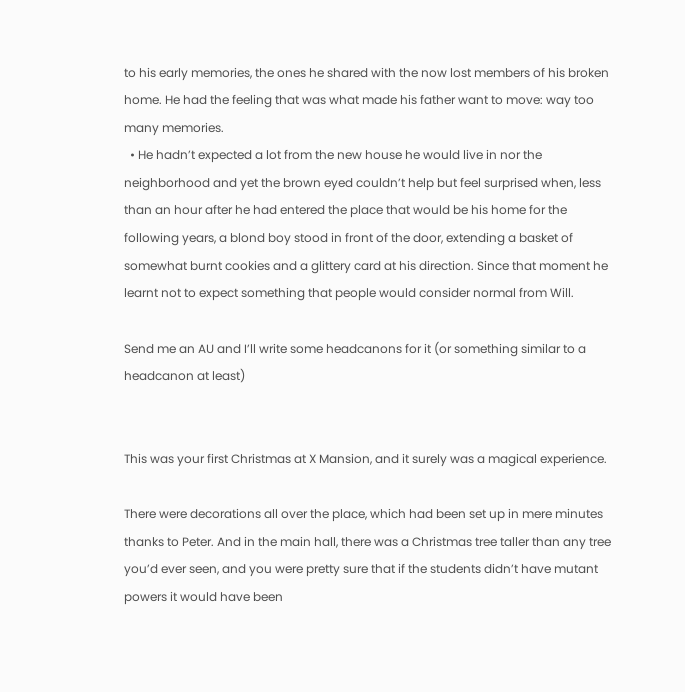to his early memories, the ones he shared with the now lost members of his broken home. He had the feeling that was what made his father want to move: way too many memories.
  • He hadn’t expected a lot from the new house he would live in nor the neighborhood and yet the brown eyed couldn’t help but feel surprised when, less than an hour after he had entered the place that would be his home for the following years, a blond boy stood in front of the door, extending a basket of somewhat burnt cookies and a glittery card at his direction. Since that moment he learnt not to expect something that people would consider normal from Will.

Send me an AU and I’ll write some headcanons for it (or something similar to a headcanon at least)


This was your first Christmas at X Mansion, and it surely was a magical experience.

There were decorations all over the place, which had been set up in mere minutes thanks to Peter. And in the main hall, there was a Christmas tree taller than any tree you’d ever seen, and you were pretty sure that if the students didn’t have mutant powers it would have been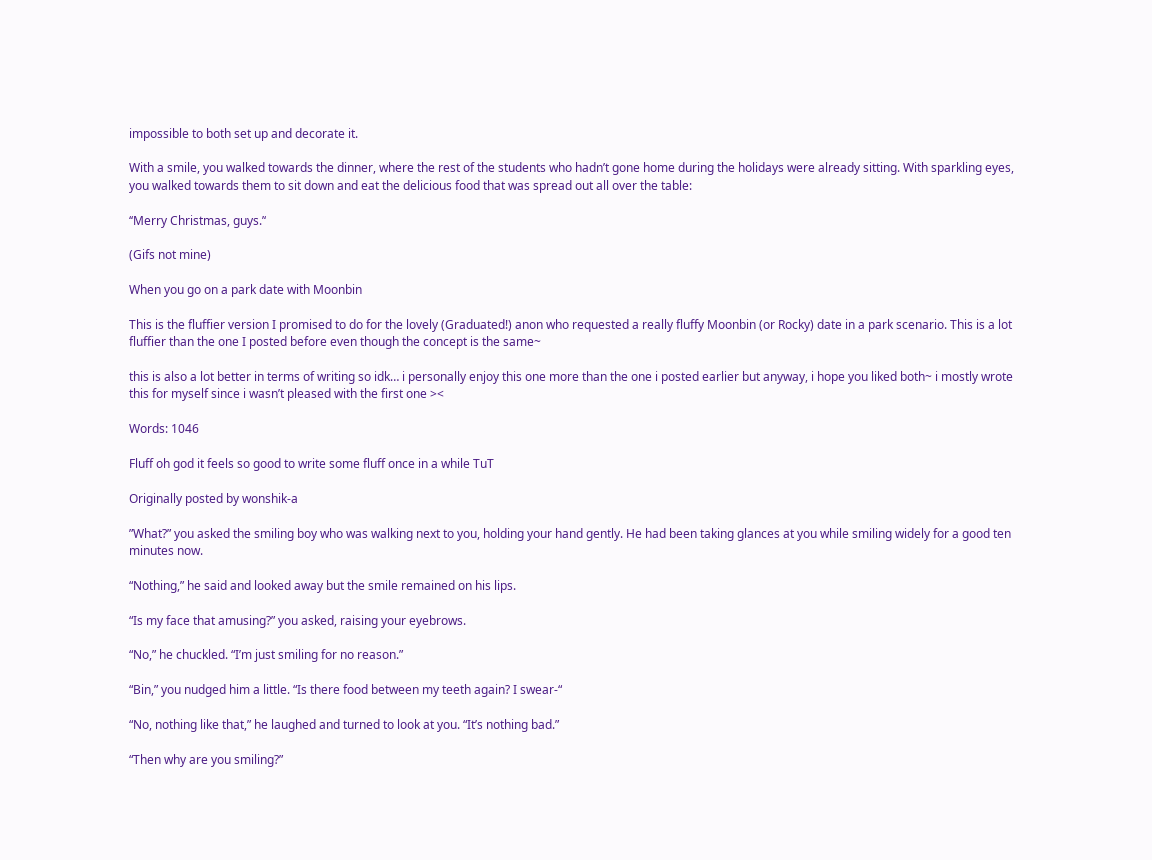impossible to both set up and decorate it.

With a smile, you walked towards the dinner, where the rest of the students who hadn’t gone home during the holidays were already sitting. With sparkling eyes, you walked towards them to sit down and eat the delicious food that was spread out all over the table:

‘‘Merry Christmas, guys.’‘

(Gifs not mine)

When you go on a park date with Moonbin

This is the fluffier version I promised to do for the lovely (Graduated!) anon who requested a really fluffy Moonbin (or Rocky) date in a park scenario. This is a lot fluffier than the one I posted before even though the concept is the same~

this is also a lot better in terms of writing so idk… i personally enjoy this one more than the one i posted earlier but anyway, i hope you liked both~ i mostly wrote this for myself since i wasn’t pleased with the first one ><

Words: 1046

Fluff oh god it feels so good to write some fluff once in a while TuT

Originally posted by wonshik-a

”What?” you asked the smiling boy who was walking next to you, holding your hand gently. He had been taking glances at you while smiling widely for a good ten minutes now.

“Nothing,” he said and looked away but the smile remained on his lips.

“Is my face that amusing?” you asked, raising your eyebrows.

“No,” he chuckled. “I’m just smiling for no reason.”

“Bin,” you nudged him a little. “Is there food between my teeth again? I swear-“

“No, nothing like that,” he laughed and turned to look at you. “It’s nothing bad.”

“Then why are you smiling?”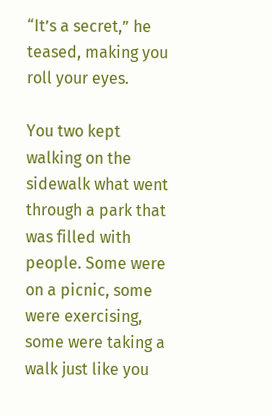“It’s a secret,” he teased, making you roll your eyes.

You two kept walking on the sidewalk what went through a park that was filled with people. Some were on a picnic, some were exercising, some were taking a walk just like you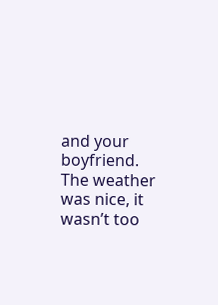and your boyfriend. The weather was nice, it wasn’t too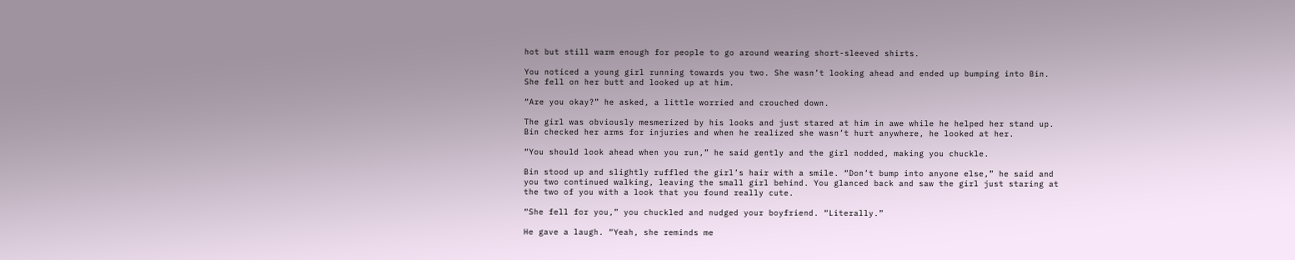hot but still warm enough for people to go around wearing short-sleeved shirts.

You noticed a young girl running towards you two. She wasn’t looking ahead and ended up bumping into Bin. She fell on her butt and looked up at him.

“Are you okay?” he asked, a little worried and crouched down.

The girl was obviously mesmerized by his looks and just stared at him in awe while he helped her stand up. Bin checked her arms for injuries and when he realized she wasn’t hurt anywhere, he looked at her.

“You should look ahead when you run,” he said gently and the girl nodded, making you chuckle.

Bin stood up and slightly ruffled the girl’s hair with a smile. “Don’t bump into anyone else,” he said and you two continued walking, leaving the small girl behind. You glanced back and saw the girl just staring at the two of you with a look that you found really cute.

“She fell for you,” you chuckled and nudged your boyfriend. “Literally.”

He gave a laugh. “Yeah, she reminds me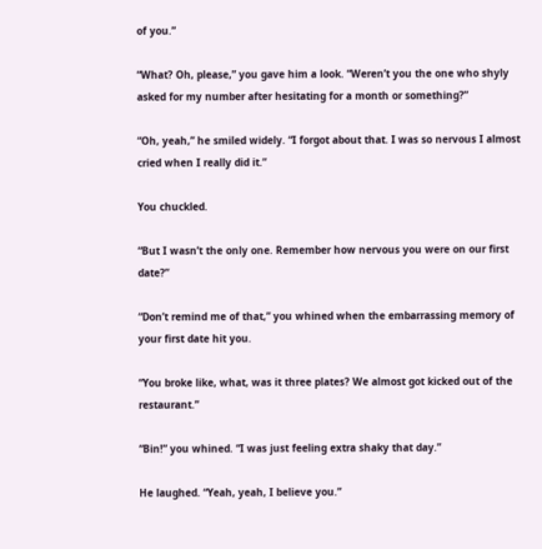of you.”

“What? Oh, please,” you gave him a look. “Weren’t you the one who shyly asked for my number after hesitating for a month or something?”

“Oh, yeah,” he smiled widely. “I forgot about that. I was so nervous I almost cried when I really did it.”

You chuckled.

“But I wasn’t the only one. Remember how nervous you were on our first date?”

“Don’t remind me of that,” you whined when the embarrassing memory of your first date hit you.

“You broke like, what, was it three plates? We almost got kicked out of the restaurant.”

“Bin!” you whined. “I was just feeling extra shaky that day.”

He laughed. “Yeah, yeah, I believe you.”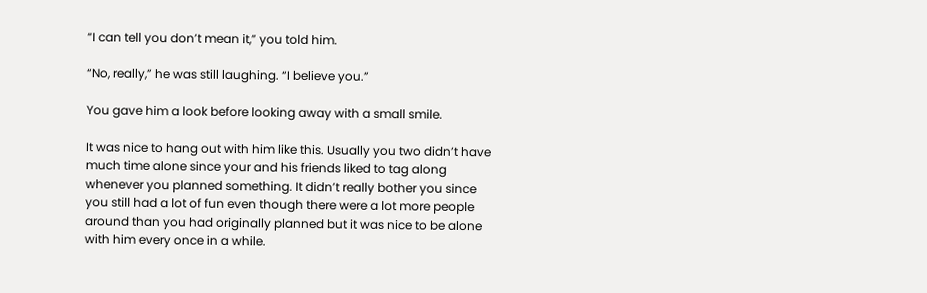“I can tell you don’t mean it,” you told him.

“No, really,” he was still laughing. “I believe you.”

You gave him a look before looking away with a small smile.

It was nice to hang out with him like this. Usually you two didn’t have much time alone since your and his friends liked to tag along whenever you planned something. It didn’t really bother you since you still had a lot of fun even though there were a lot more people around than you had originally planned but it was nice to be alone with him every once in a while.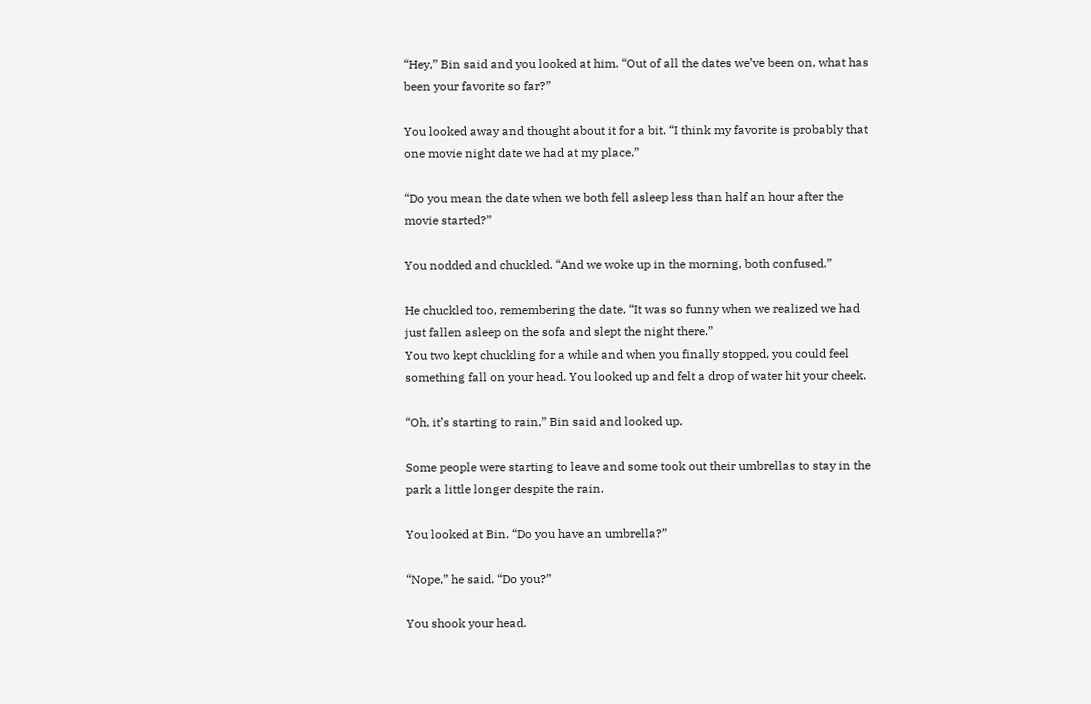“Hey,” Bin said and you looked at him. “Out of all the dates we’ve been on, what has been your favorite so far?”

You looked away and thought about it for a bit. “I think my favorite is probably that one movie night date we had at my place.”

“Do you mean the date when we both fell asleep less than half an hour after the movie started?”

You nodded and chuckled. “And we woke up in the morning, both confused.”

He chuckled too, remembering the date. “It was so funny when we realized we had just fallen asleep on the sofa and slept the night there.”
You two kept chuckling for a while and when you finally stopped, you could feel something fall on your head. You looked up and felt a drop of water hit your cheek.

“Oh, it’s starting to rain,” Bin said and looked up.

Some people were starting to leave and some took out their umbrellas to stay in the park a little longer despite the rain.

You looked at Bin. “Do you have an umbrella?”

“Nope,” he said. “Do you?”

You shook your head.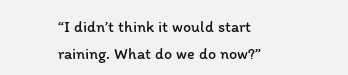“I didn’t think it would start raining. What do we do now?”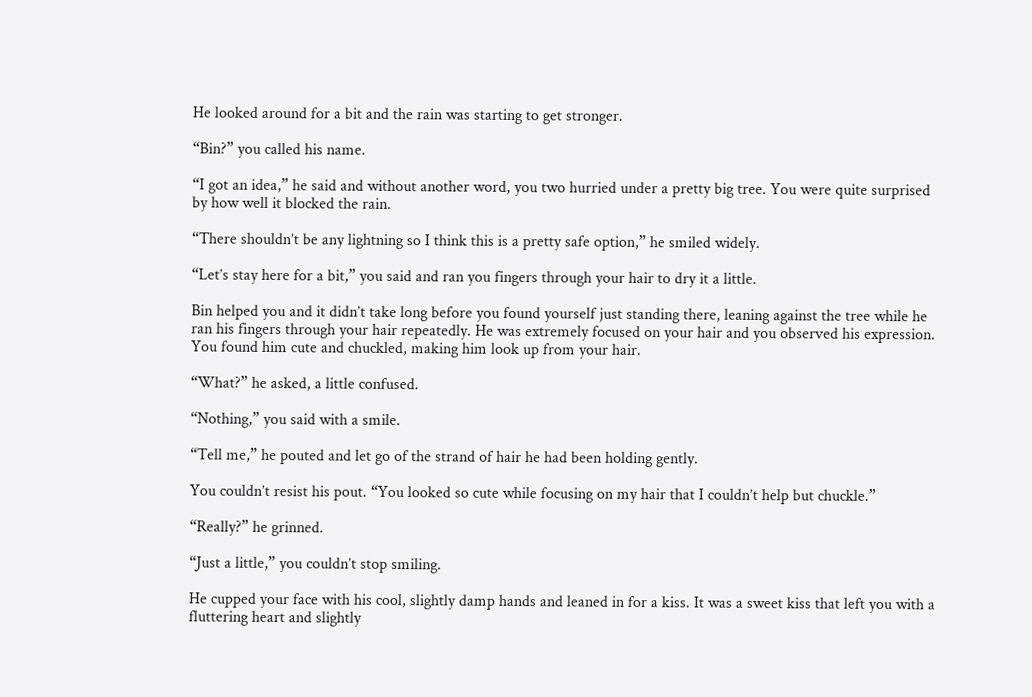He looked around for a bit and the rain was starting to get stronger.

“Bin?” you called his name.

“I got an idea,” he said and without another word, you two hurried under a pretty big tree. You were quite surprised by how well it blocked the rain.

“There shouldn’t be any lightning so I think this is a pretty safe option,” he smiled widely.

“Let’s stay here for a bit,” you said and ran you fingers through your hair to dry it a little.

Bin helped you and it didn’t take long before you found yourself just standing there, leaning against the tree while he ran his fingers through your hair repeatedly. He was extremely focused on your hair and you observed his expression. You found him cute and chuckled, making him look up from your hair.

“What?” he asked, a little confused.

“Nothing,” you said with a smile.

“Tell me,” he pouted and let go of the strand of hair he had been holding gently.

You couldn’t resist his pout. “You looked so cute while focusing on my hair that I couldn’t help but chuckle.”

“Really?” he grinned.

“Just a little,” you couldn’t stop smiling.

He cupped your face with his cool, slightly damp hands and leaned in for a kiss. It was a sweet kiss that left you with a fluttering heart and slightly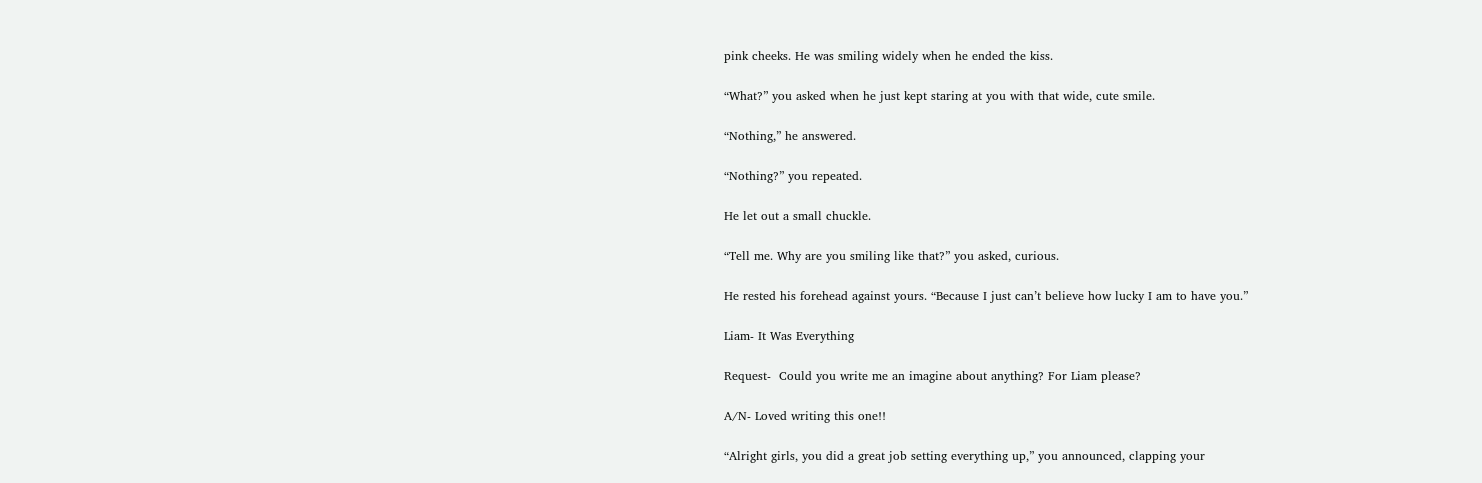pink cheeks. He was smiling widely when he ended the kiss.

“What?” you asked when he just kept staring at you with that wide, cute smile.

“Nothing,” he answered.

“Nothing?” you repeated.

He let out a small chuckle.

“Tell me. Why are you smiling like that?” you asked, curious.

He rested his forehead against yours. “Because I just can’t believe how lucky I am to have you.”

Liam- It Was Everything

Request-  Could you write me an imagine about anything? For Liam please?

A/N- Loved writing this one!!

“Alright girls, you did a great job setting everything up,” you announced, clapping your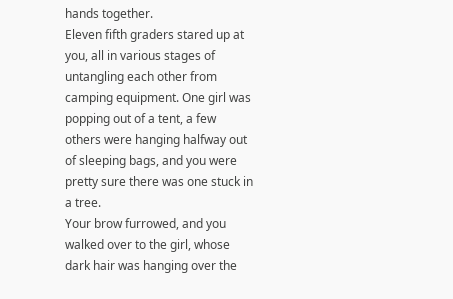hands together.
Eleven fifth graders stared up at you, all in various stages of untangling each other from camping equipment. One girl was popping out of a tent, a few others were hanging halfway out of sleeping bags, and you were pretty sure there was one stuck in a tree.
Your brow furrowed, and you walked over to the girl, whose dark hair was hanging over the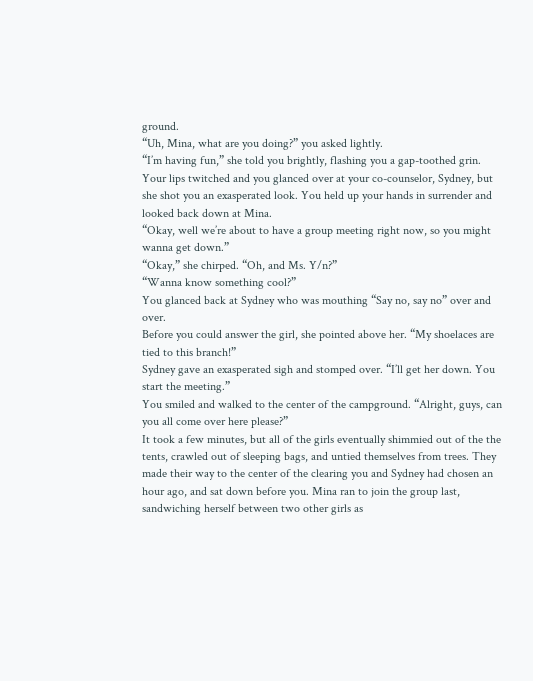ground.
“Uh, Mina, what are you doing?” you asked lightly.
“I’m having fun,” she told you brightly, flashing you a gap-toothed grin.
Your lips twitched and you glanced over at your co-counselor, Sydney, but she shot you an exasperated look. You held up your hands in surrender and looked back down at Mina.
“Okay, well we’re about to have a group meeting right now, so you might wanna get down.”
“Okay,” she chirped. “Oh, and Ms. Y/n?”
“Wanna know something cool?”
You glanced back at Sydney who was mouthing “Say no, say no” over and over.
Before you could answer the girl, she pointed above her. “My shoelaces are tied to this branch!”
Sydney gave an exasperated sigh and stomped over. “I’ll get her down. You start the meeting.”
You smiled and walked to the center of the campground. “Alright, guys, can you all come over here please?”
It took a few minutes, but all of the girls eventually shimmied out of the the tents, crawled out of sleeping bags, and untied themselves from trees. They made their way to the center of the clearing you and Sydney had chosen an hour ago, and sat down before you. Mina ran to join the group last, sandwiching herself between two other girls as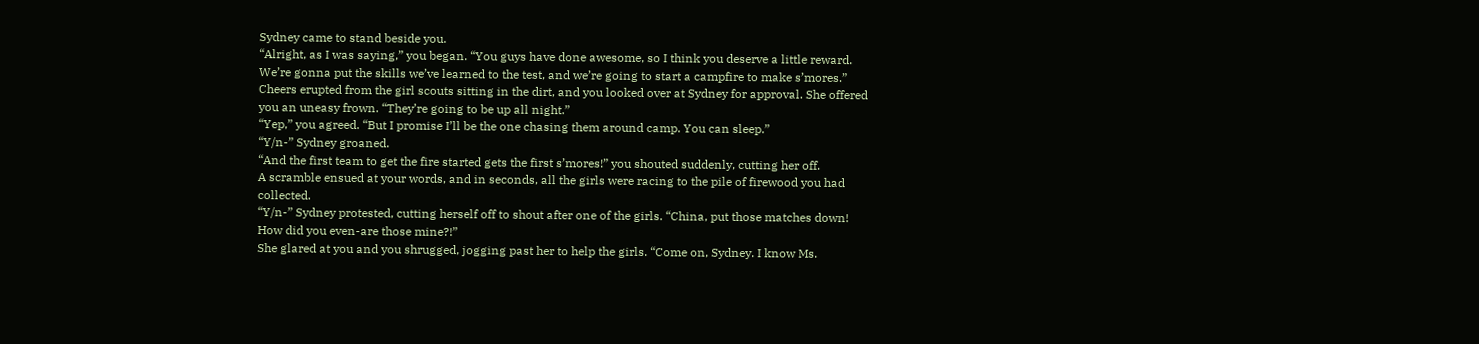Sydney came to stand beside you.
“Alright, as I was saying,” you began. “You guys have done awesome, so I think you deserve a little reward. We’re gonna put the skills we’ve learned to the test, and we’re going to start a campfire to make s’mores.”
Cheers erupted from the girl scouts sitting in the dirt, and you looked over at Sydney for approval. She offered you an uneasy frown. “They’re going to be up all night.”
“Yep,” you agreed. “But I promise I’ll be the one chasing them around camp. You can sleep.”
“Y/n-” Sydney groaned.
“And the first team to get the fire started gets the first s’mores!” you shouted suddenly, cutting her off.
A scramble ensued at your words, and in seconds, all the girls were racing to the pile of firewood you had collected.
“Y/n-” Sydney protested, cutting herself off to shout after one of the girls. “China, put those matches down! How did you even-are those mine?!”
She glared at you and you shrugged, jogging past her to help the girls. “Come on, Sydney. I know Ms.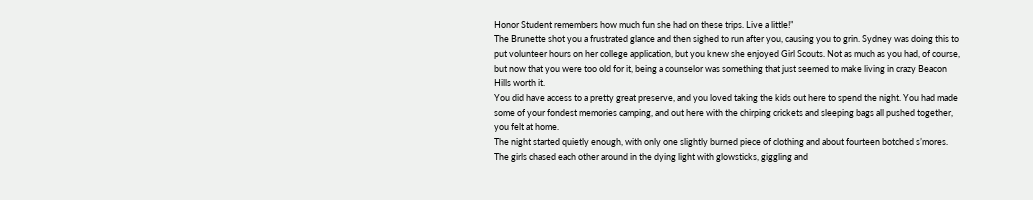Honor Student remembers how much fun she had on these trips. Live a little!”
The Brunette shot you a frustrated glance and then sighed to run after you, causing you to grin. Sydney was doing this to put volunteer hours on her college application, but you knew she enjoyed Girl Scouts. Not as much as you had, of course, but now that you were too old for it, being a counselor was something that just seemed to make living in crazy Beacon Hills worth it.
You did have access to a pretty great preserve, and you loved taking the kids out here to spend the night. You had made some of your fondest memories camping, and out here with the chirping crickets and sleeping bags all pushed together, you felt at home.
The night started quietly enough, with only one slightly burned piece of clothing and about fourteen botched s’mores. The girls chased each other around in the dying light with glowsticks, giggling and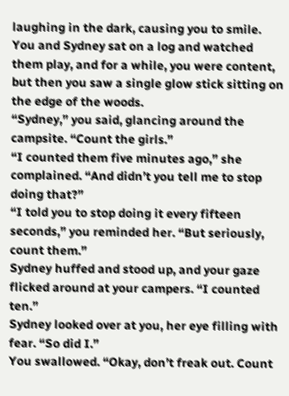laughing in the dark, causing you to smile. You and Sydney sat on a log and watched them play, and for a while, you were content, but then you saw a single glow stick sitting on the edge of the woods.
“Sydney,” you said, glancing around the campsite. “Count the girls.”
“I counted them five minutes ago,” she complained. “And didn’t you tell me to stop doing that?”
“I told you to stop doing it every fifteen seconds,” you reminded her. “But seriously, count them.”
Sydney huffed and stood up, and your gaze flicked around at your campers. “I counted ten.”
Sydney looked over at you, her eye filling with fear. “So did I.”
You swallowed. “Okay, don’t freak out. Count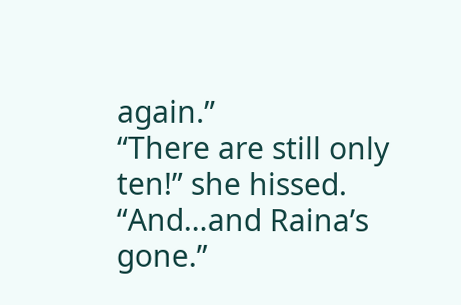again.”
“There are still only ten!” she hissed. “And…and Raina’s gone.”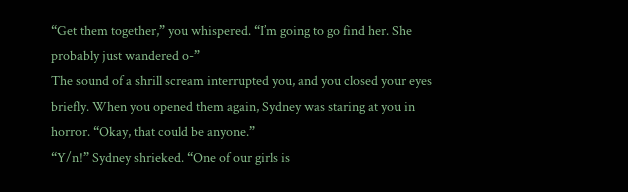“Get them together,” you whispered. “I’m going to go find her. She probably just wandered o-”
The sound of a shrill scream interrupted you, and you closed your eyes briefly. When you opened them again, Sydney was staring at you in horror. “Okay, that could be anyone.”
“Y/n!” Sydney shrieked. “One of our girls is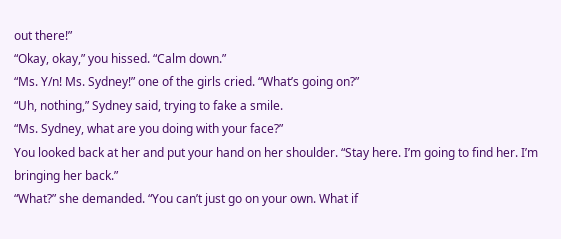out there!”
“Okay, okay,” you hissed. “Calm down.”
“Ms. Y/n! Ms. Sydney!” one of the girls cried. “What’s going on?”
“Uh, nothing,” Sydney said, trying to fake a smile.
“Ms. Sydney, what are you doing with your face?”
You looked back at her and put your hand on her shoulder. “Stay here. I’m going to find her. I’m bringing her back.”
“What?” she demanded. “You can’t just go on your own. What if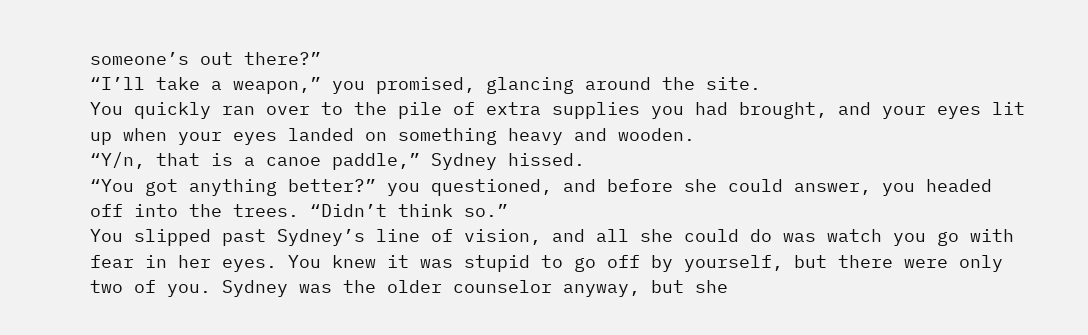someone’s out there?”
“I’ll take a weapon,” you promised, glancing around the site.
You quickly ran over to the pile of extra supplies you had brought, and your eyes lit up when your eyes landed on something heavy and wooden.
“Y/n, that is a canoe paddle,” Sydney hissed.
“You got anything better?” you questioned, and before she could answer, you headed off into the trees. “Didn’t think so.”
You slipped past Sydney’s line of vision, and all she could do was watch you go with fear in her eyes. You knew it was stupid to go off by yourself, but there were only two of you. Sydney was the older counselor anyway, but she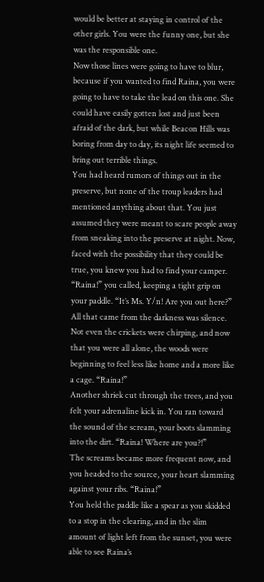would be better at staying in control of the other girls. You were the funny one, but she was the responsible one.
Now those lines were going to have to blur, because if you wanted to find Raina, you were going to have to take the lead on this one. She could have easily gotten lost and just been afraid of the dark, but while Beacon Hills was boring from day to day, its night life seemed to bring out terrible things.
You had heard rumors of things out in the preserve, but none of the troup leaders had mentioned anything about that. You just assumed they were meant to scare people away from sneaking into the preserve at night. Now, faced with the possibility that they could be true, you knew you had to find your camper.
“Raina!” you called, keeping a tight grip on your paddle. “It’s Ms. Y/n! Are you out here?”
All that came from the darkness was silence. Not even the crickets were chirping, and now that you were all alone, the woods were beginning to feel less like home and a more like a cage. “Raina!”
Another shriek cut through the trees, and you felt your adrenaline kick in. You ran toward the sound of the scream, your boots slamming into the dirt. “Raina! Where are you?!”
The screams became more frequent now, and you headed to the source, your heart slamming against your ribs. “Raina!”
You held the paddle like a spear as you skidded to a stop in the clearing, and in the slim amount of light left from the sunset, you were able to see Raina’s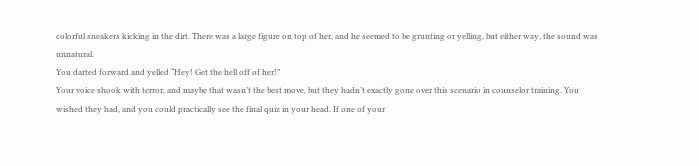colorful sneakers kicking in the dirt. There was a large figure on top of her, and he seemed to be grunting or yelling, but either way, the sound was unnatural.
You darted forward and yelled “Hey! Get the hell off of her!”
Your voice shook with terror, and maybe that wasn’t the best move, but they hadn’t exactly gone over this scenario in counselor training. You wished they had, and you could practically see the final quiz in your head. If one of your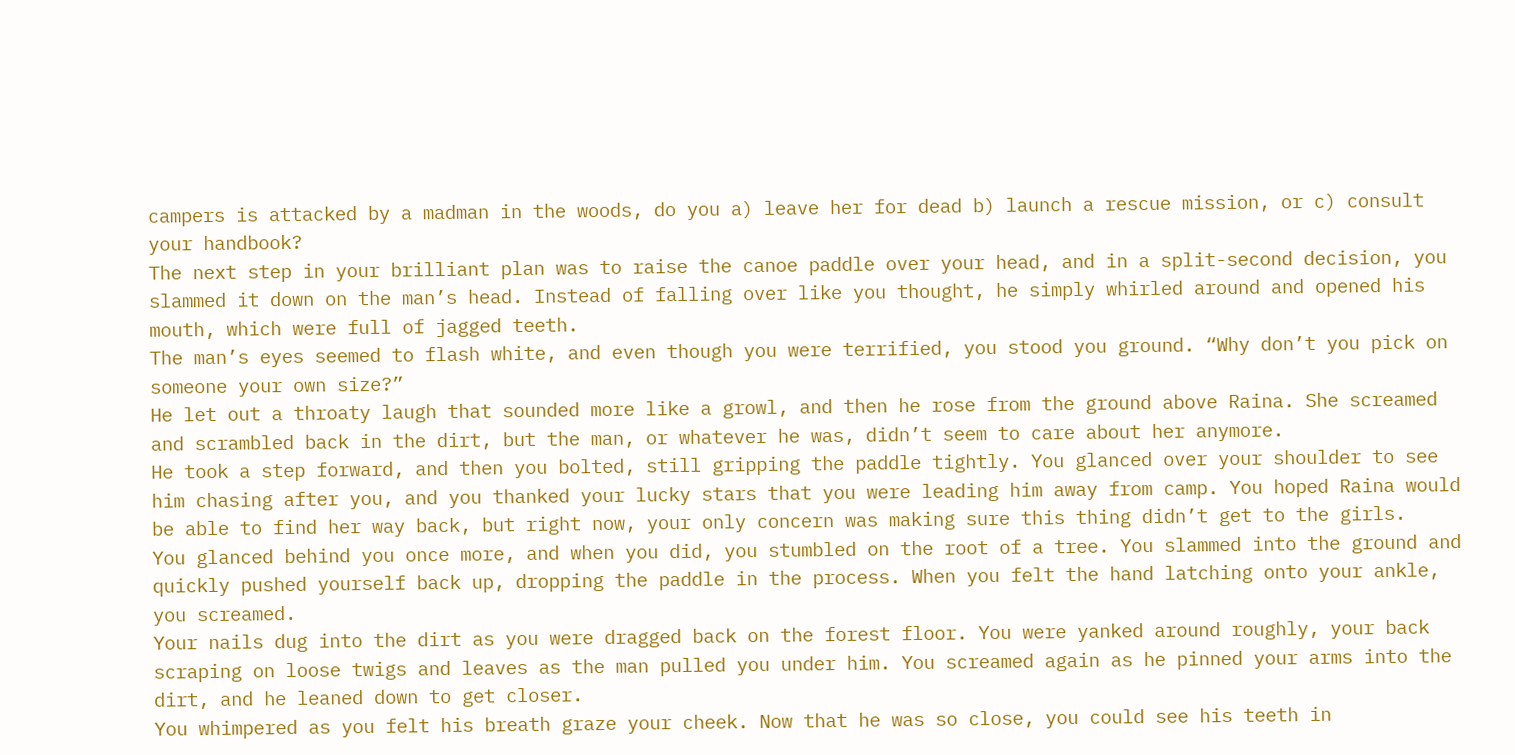campers is attacked by a madman in the woods, do you a) leave her for dead b) launch a rescue mission, or c) consult your handbook?
The next step in your brilliant plan was to raise the canoe paddle over your head, and in a split-second decision, you slammed it down on the man’s head. Instead of falling over like you thought, he simply whirled around and opened his mouth, which were full of jagged teeth.
The man’s eyes seemed to flash white, and even though you were terrified, you stood you ground. “Why don’t you pick on someone your own size?”
He let out a throaty laugh that sounded more like a growl, and then he rose from the ground above Raina. She screamed and scrambled back in the dirt, but the man, or whatever he was, didn’t seem to care about her anymore.
He took a step forward, and then you bolted, still gripping the paddle tightly. You glanced over your shoulder to see him chasing after you, and you thanked your lucky stars that you were leading him away from camp. You hoped Raina would be able to find her way back, but right now, your only concern was making sure this thing didn’t get to the girls.
You glanced behind you once more, and when you did, you stumbled on the root of a tree. You slammed into the ground and quickly pushed yourself back up, dropping the paddle in the process. When you felt the hand latching onto your ankle, you screamed.
Your nails dug into the dirt as you were dragged back on the forest floor. You were yanked around roughly, your back scraping on loose twigs and leaves as the man pulled you under him. You screamed again as he pinned your arms into the dirt, and he leaned down to get closer.
You whimpered as you felt his breath graze your cheek. Now that he was so close, you could see his teeth in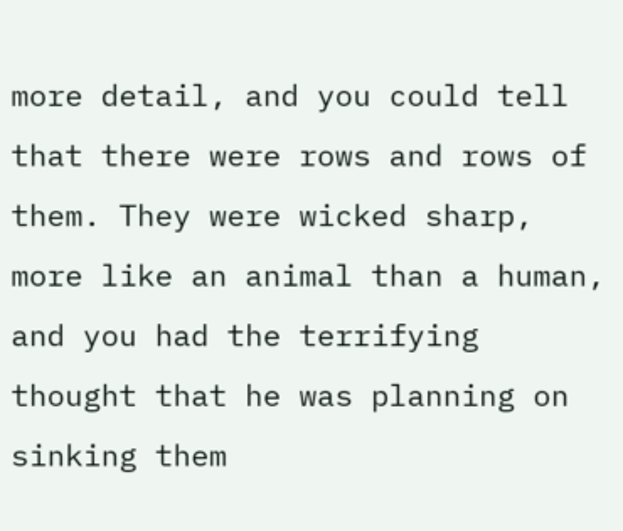more detail, and you could tell that there were rows and rows of them. They were wicked sharp, more like an animal than a human, and you had the terrifying thought that he was planning on sinking them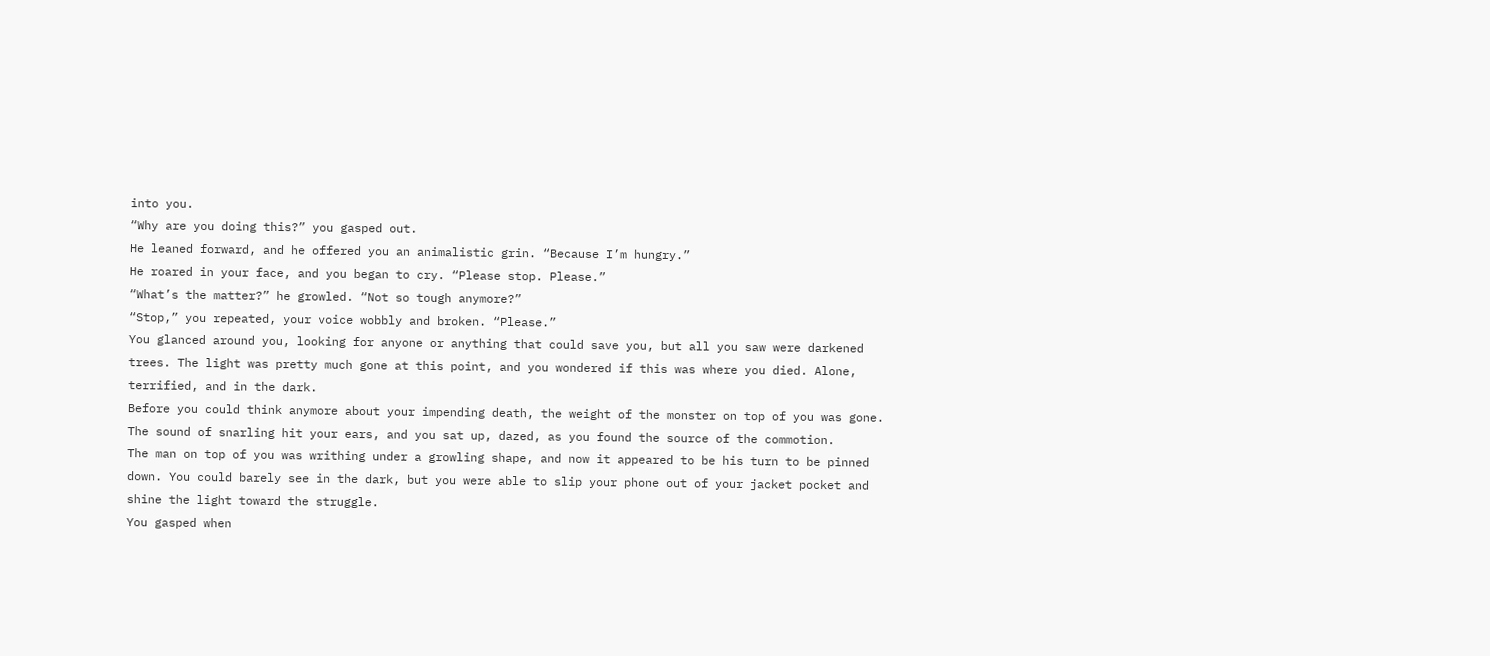into you.
“Why are you doing this?” you gasped out.
He leaned forward, and he offered you an animalistic grin. “Because I’m hungry.”
He roared in your face, and you began to cry. “Please stop. Please.”
“What’s the matter?” he growled. “Not so tough anymore?”
“Stop,” you repeated, your voice wobbly and broken. “Please.”
You glanced around you, looking for anyone or anything that could save you, but all you saw were darkened trees. The light was pretty much gone at this point, and you wondered if this was where you died. Alone, terrified, and in the dark.
Before you could think anymore about your impending death, the weight of the monster on top of you was gone. The sound of snarling hit your ears, and you sat up, dazed, as you found the source of the commotion.
The man on top of you was writhing under a growling shape, and now it appeared to be his turn to be pinned down. You could barely see in the dark, but you were able to slip your phone out of your jacket pocket and shine the light toward the struggle.
You gasped when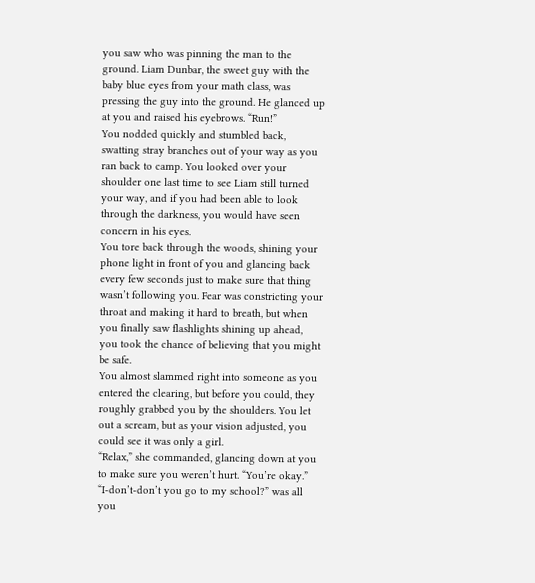you saw who was pinning the man to the ground. Liam Dunbar, the sweet guy with the baby blue eyes from your math class, was pressing the guy into the ground. He glanced up at you and raised his eyebrows. “Run!”
You nodded quickly and stumbled back, swatting stray branches out of your way as you ran back to camp. You looked over your shoulder one last time to see Liam still turned your way, and if you had been able to look through the darkness, you would have seen concern in his eyes.
You tore back through the woods, shining your phone light in front of you and glancing back every few seconds just to make sure that thing wasn’t following you. Fear was constricting your throat and making it hard to breath, but when you finally saw flashlights shining up ahead, you took the chance of believing that you might be safe.
You almost slammed right into someone as you entered the clearing, but before you could, they roughly grabbed you by the shoulders. You let out a scream, but as your vision adjusted, you could see it was only a girl.
“Relax,” she commanded, glancing down at you to make sure you weren’t hurt. “You’re okay.”
“I-don’t-don’t you go to my school?” was all you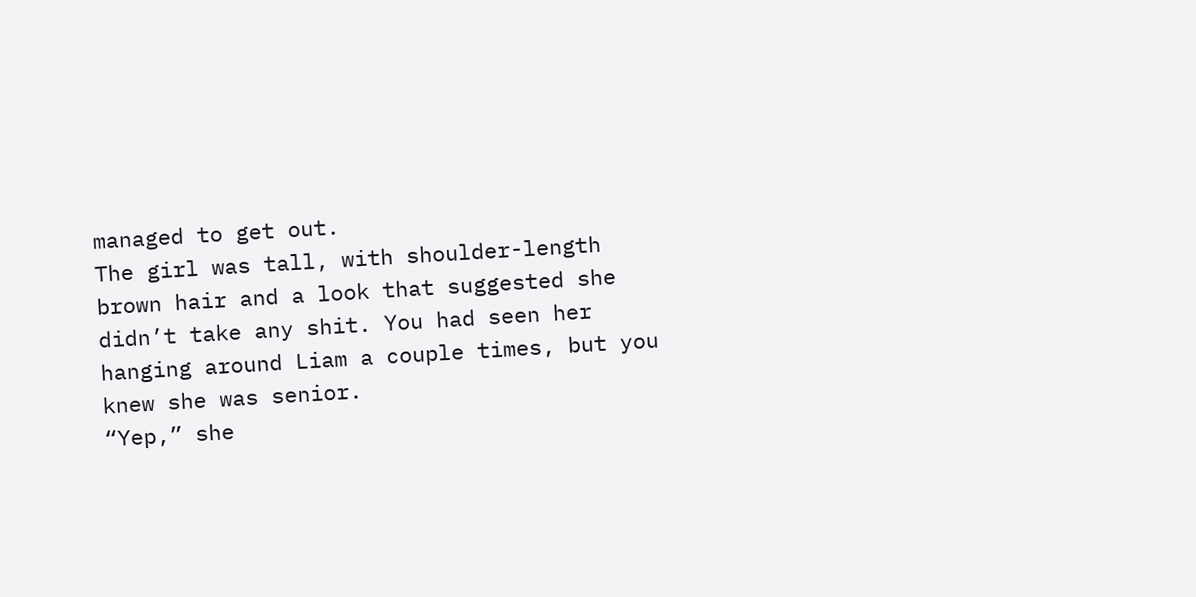managed to get out.
The girl was tall, with shoulder-length brown hair and a look that suggested she didn’t take any shit. You had seen her hanging around Liam a couple times, but you knew she was senior.
“Yep,” she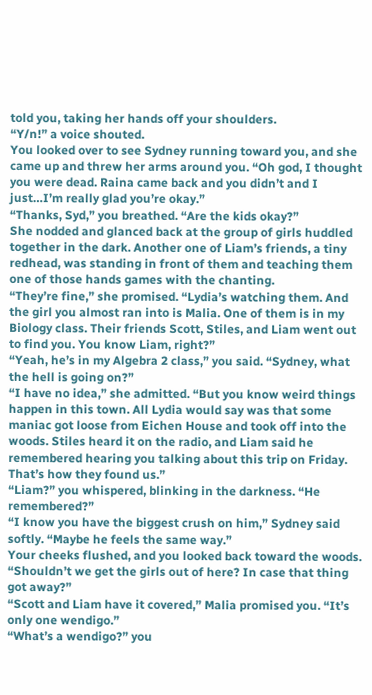told you, taking her hands off your shoulders.
“Y/n!” a voice shouted.
You looked over to see Sydney running toward you, and she came up and threw her arms around you. “Oh god, I thought you were dead. Raina came back and you didn’t and I just…I’m really glad you’re okay.”
“Thanks, Syd,” you breathed. “Are the kids okay?”
She nodded and glanced back at the group of girls huddled together in the dark. Another one of Liam’s friends, a tiny redhead, was standing in front of them and teaching them one of those hands games with the chanting.
“They’re fine,” she promised. “Lydia’s watching them. And the girl you almost ran into is Malia. One of them is in my Biology class. Their friends Scott, Stiles, and Liam went out to find you. You know Liam, right?”
“Yeah, he’s in my Algebra 2 class,” you said. “Sydney, what the hell is going on?”
“I have no idea,” she admitted. “But you know weird things happen in this town. All Lydia would say was that some maniac got loose from Eichen House and took off into the woods. Stiles heard it on the radio, and Liam said he remembered hearing you talking about this trip on Friday. That’s how they found us.”
“Liam?” you whispered, blinking in the darkness. “He remembered?”
“I know you have the biggest crush on him,” Sydney said softly. “Maybe he feels the same way.”
Your cheeks flushed, and you looked back toward the woods. “Shouldn’t we get the girls out of here? In case that thing got away?”
“Scott and Liam have it covered,” Malia promised you. “It’s only one wendigo.”
“What’s a wendigo?” you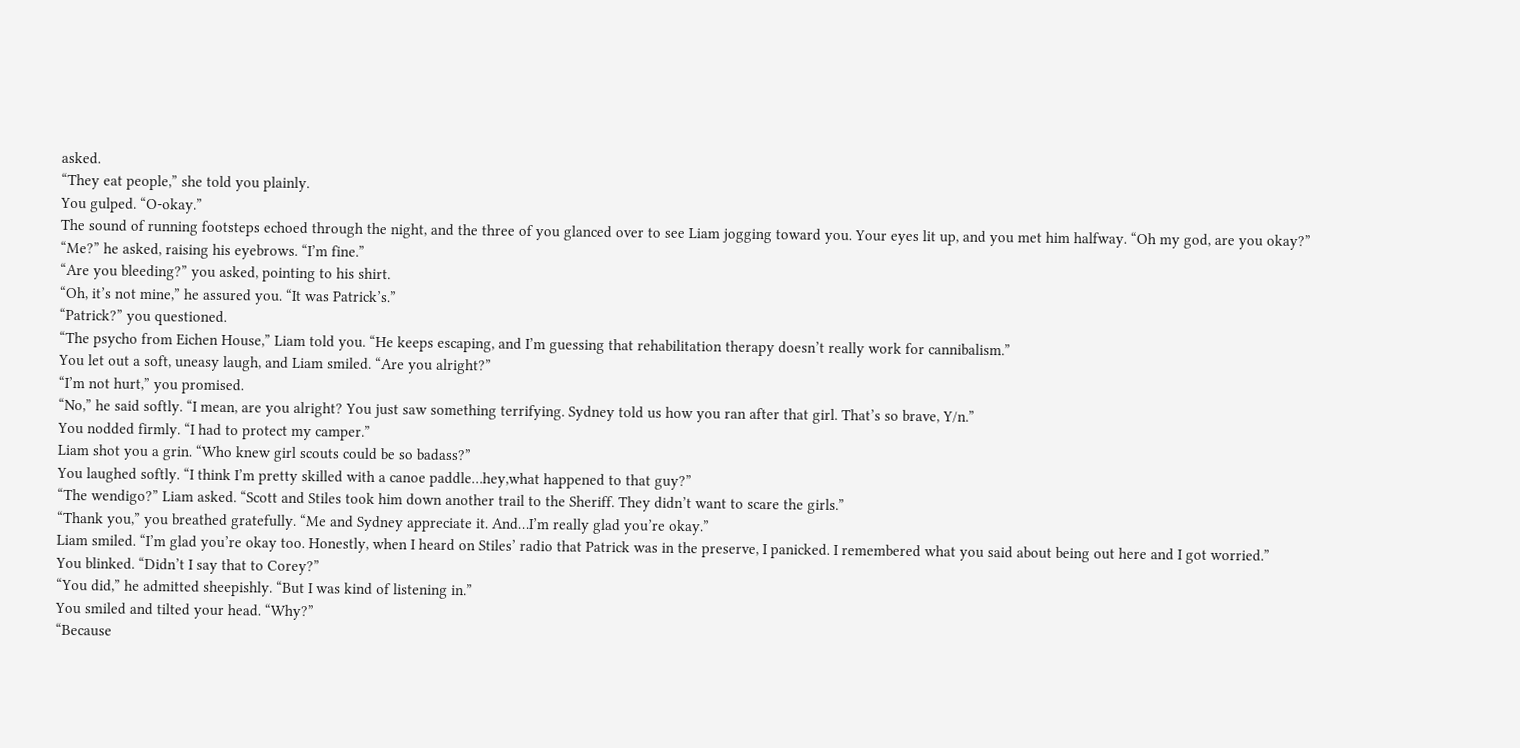asked.
“They eat people,” she told you plainly.
You gulped. “O-okay.”
The sound of running footsteps echoed through the night, and the three of you glanced over to see Liam jogging toward you. Your eyes lit up, and you met him halfway. “Oh my god, are you okay?”
“Me?” he asked, raising his eyebrows. “I’m fine.”
“Are you bleeding?” you asked, pointing to his shirt.
“Oh, it’s not mine,” he assured you. “It was Patrick’s.”
“Patrick?” you questioned.
“The psycho from Eichen House,” Liam told you. “He keeps escaping, and I’m guessing that rehabilitation therapy doesn’t really work for cannibalism.”
You let out a soft, uneasy laugh, and Liam smiled. “Are you alright?”
“I’m not hurt,” you promised.
“No,” he said softly. “I mean, are you alright? You just saw something terrifying. Sydney told us how you ran after that girl. That’s so brave, Y/n.”
You nodded firmly. “I had to protect my camper.”
Liam shot you a grin. “Who knew girl scouts could be so badass?”
You laughed softly. “I think I’m pretty skilled with a canoe paddle…hey,what happened to that guy?”
“The wendigo?” Liam asked. “Scott and Stiles took him down another trail to the Sheriff. They didn’t want to scare the girls.”
“Thank you,” you breathed gratefully. “Me and Sydney appreciate it. And…I’m really glad you’re okay.”
Liam smiled. “I’m glad you’re okay too. Honestly, when I heard on Stiles’ radio that Patrick was in the preserve, I panicked. I remembered what you said about being out here and I got worried.”
You blinked. “Didn’t I say that to Corey?”
“You did,” he admitted sheepishly. “But I was kind of listening in.”
You smiled and tilted your head. “Why?”
“Because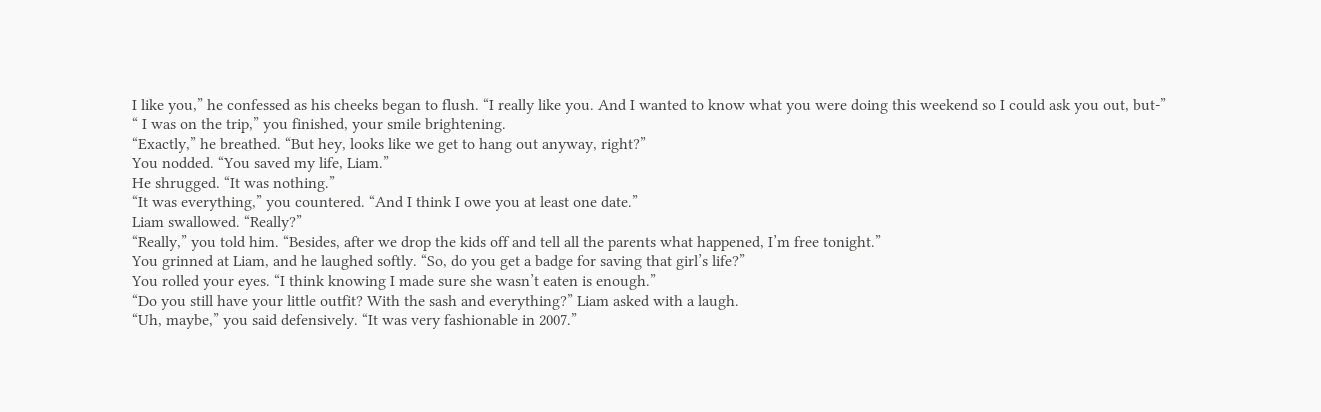I like you,” he confessed as his cheeks began to flush. “I really like you. And I wanted to know what you were doing this weekend so I could ask you out, but-”
“ I was on the trip,” you finished, your smile brightening.
“Exactly,” he breathed. “But hey, looks like we get to hang out anyway, right?”
You nodded. “You saved my life, Liam.”
He shrugged. “It was nothing.”
“It was everything,” you countered. “And I think I owe you at least one date.”
Liam swallowed. “Really?”
“Really,” you told him. “Besides, after we drop the kids off and tell all the parents what happened, I’m free tonight.”
You grinned at Liam, and he laughed softly. “So, do you get a badge for saving that girl’s life?”
You rolled your eyes. “I think knowing I made sure she wasn’t eaten is enough.”
“Do you still have your little outfit? With the sash and everything?” Liam asked with a laugh.
“Uh, maybe,” you said defensively. “It was very fashionable in 2007.”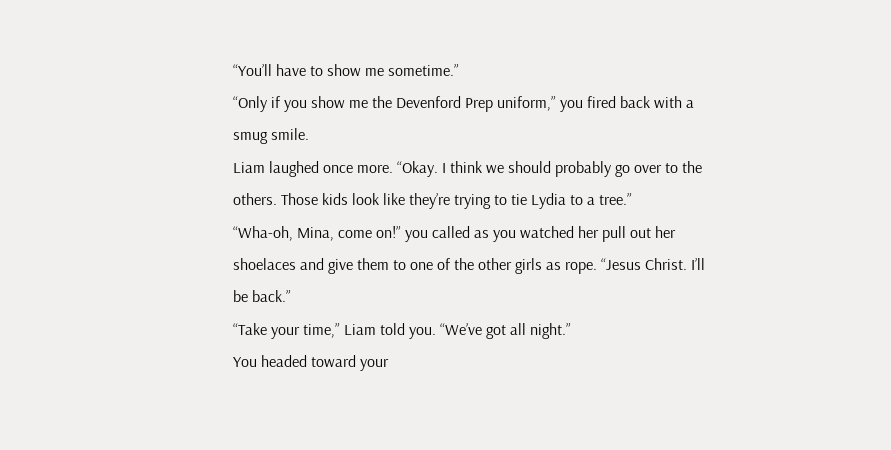“You’ll have to show me sometime.”
“Only if you show me the Devenford Prep uniform,” you fired back with a smug smile.
Liam laughed once more. “Okay. I think we should probably go over to the others. Those kids look like they’re trying to tie Lydia to a tree.”
“Wha-oh, Mina, come on!” you called as you watched her pull out her shoelaces and give them to one of the other girls as rope. “Jesus Christ. I’ll be back.”
“Take your time,” Liam told you. “We’ve got all night.”
You headed toward your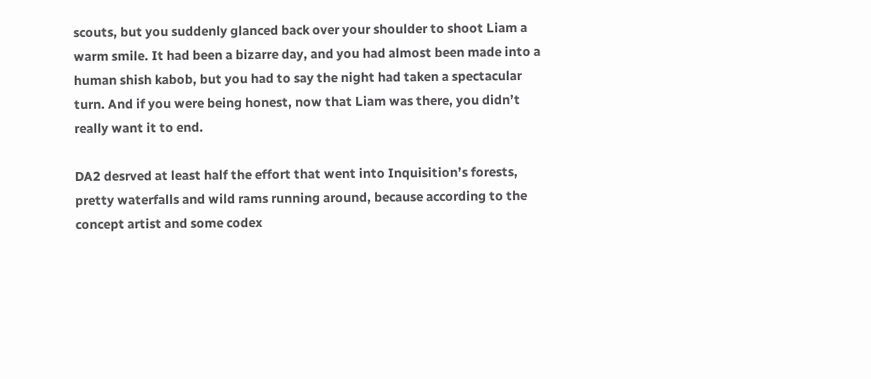scouts, but you suddenly glanced back over your shoulder to shoot Liam a warm smile. It had been a bizarre day, and you had almost been made into a human shish kabob, but you had to say the night had taken a spectacular turn. And if you were being honest, now that Liam was there, you didn’t really want it to end.

DA2 desrved at least half the effort that went into Inquisition’s forests, pretty waterfalls and wild rams running around, because according to the concept artist and some codex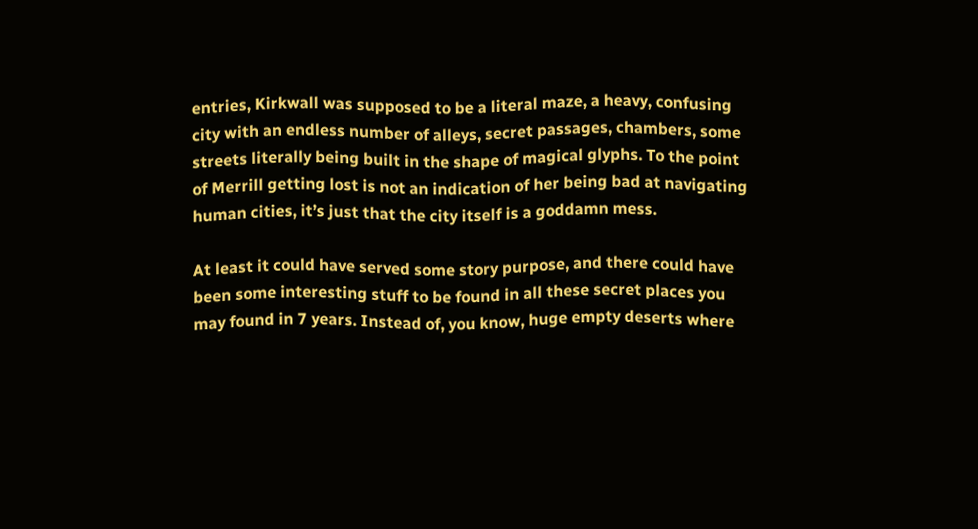entries, Kirkwall was supposed to be a literal maze, a heavy, confusing city with an endless number of alleys, secret passages, chambers, some streets literally being built in the shape of magical glyphs. To the point of Merrill getting lost is not an indication of her being bad at navigating human cities, it’s just that the city itself is a goddamn mess.

At least it could have served some story purpose, and there could have been some interesting stuff to be found in all these secret places you may found in 7 years. Instead of, you know, huge empty deserts where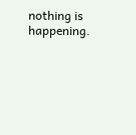nothing is happening.